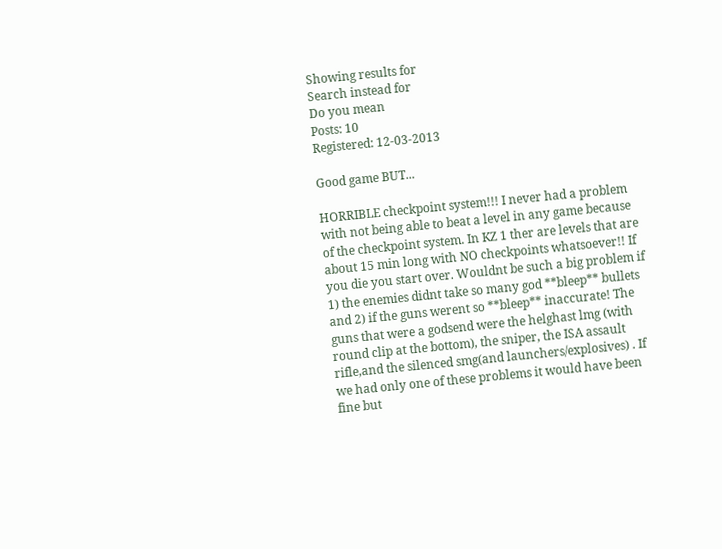Showing results for
Search instead for
Do you mean
Posts: 10
Registered: 12-03-2013

Good game BUT...

HORRIBLE checkpoint system!!! I never had a problem with not being able to beat a level in any game because of the checkpoint system. In KZ 1 ther are levels that are about 15 min long with NO checkpoints whatsoever!! If you die you start over. Wouldnt be such a big problem if 1) the enemies didnt take so many god **bleep** bullets and 2) if the guns werent so **bleep** inaccurate! The guns that were a godsend were the helghast lmg (with round clip at the bottom), the sniper, the ISA assault rifle,and the silenced smg(and launchers/explosives) . If we had only one of these problems it would have been fine but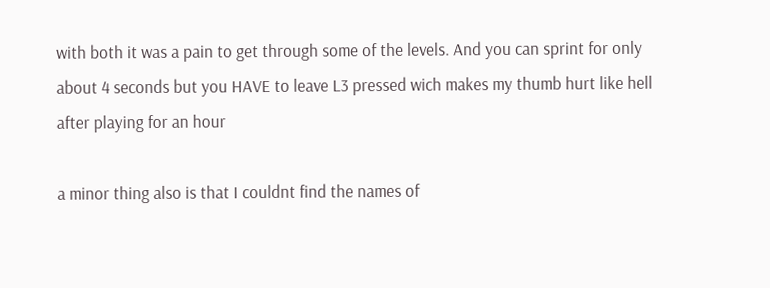with both it was a pain to get through some of the levels. And you can sprint for only about 4 seconds but you HAVE to leave L3 pressed wich makes my thumb hurt like hell after playing for an hour

a minor thing also is that I couldnt find the names of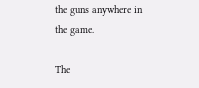the guns anywhere in the game.

The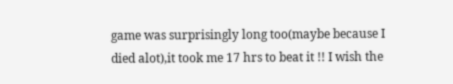game was surprisingly long too(maybe because I died alot),it took me 17 hrs to beat it !! I wish the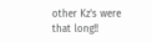other Kz's were that long!!